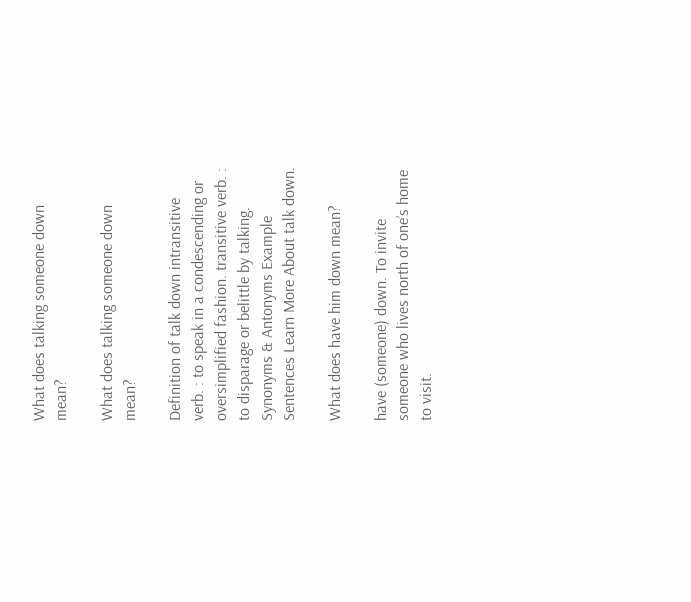What does talking someone down mean?

What does talking someone down mean?

Definition of talk down intransitive verb. : to speak in a condescending or oversimplified fashion. transitive verb. : to disparage or belittle by talking. Synonyms & Antonyms Example Sentences Learn More About talk down.

What does have him down mean?

have (someone) down. To invite someone who lives north of one’s home to visit.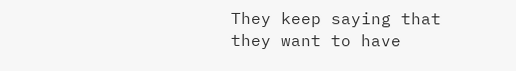They keep saying that they want to have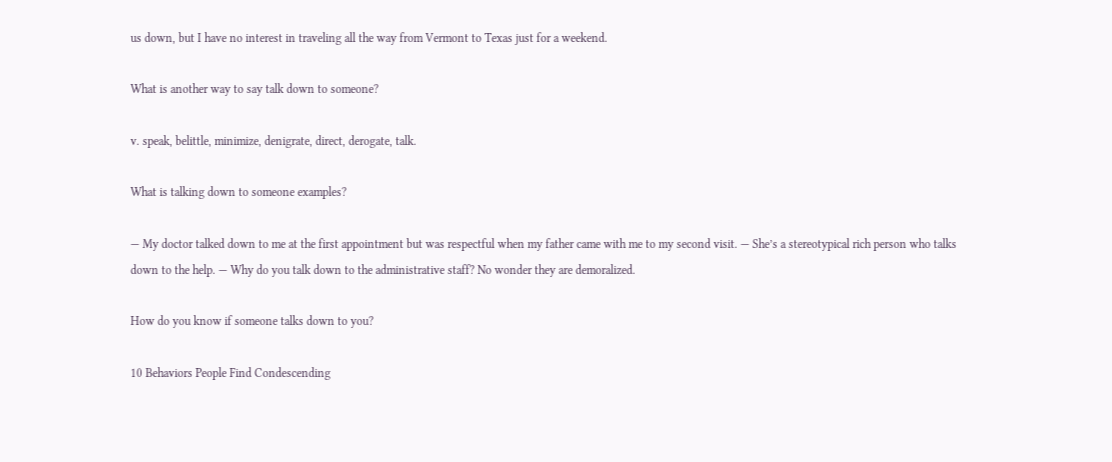us down, but I have no interest in traveling all the way from Vermont to Texas just for a weekend.

What is another way to say talk down to someone?

v. speak, belittle, minimize, denigrate, direct, derogate, talk.

What is talking down to someone examples?

— My doctor talked down to me at the first appointment but was respectful when my father came with me to my second visit. — She’s a stereotypical rich person who talks down to the help. — Why do you talk down to the administrative staff? No wonder they are demoralized.

How do you know if someone talks down to you?

10 Behaviors People Find Condescending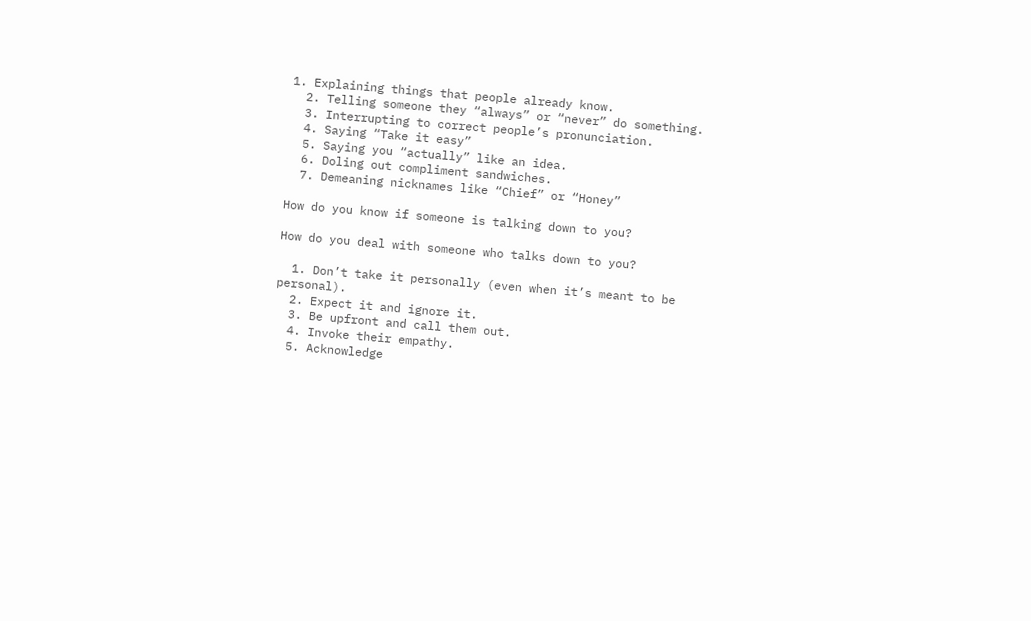1. Explaining things that people already know.
  2. Telling someone they “always” or “never” do something.
  3. Interrupting to correct people’s pronunciation.
  4. Saying “Take it easy”
  5. Saying you “actually” like an idea.
  6. Doling out compliment sandwiches.
  7. Demeaning nicknames like “Chief” or “Honey”

How do you know if someone is talking down to you?

How do you deal with someone who talks down to you?

  1. Don’t take it personally (even when it’s meant to be personal).
  2. Expect it and ignore it.
  3. Be upfront and call them out.
  4. Invoke their empathy.
  5. Acknowledge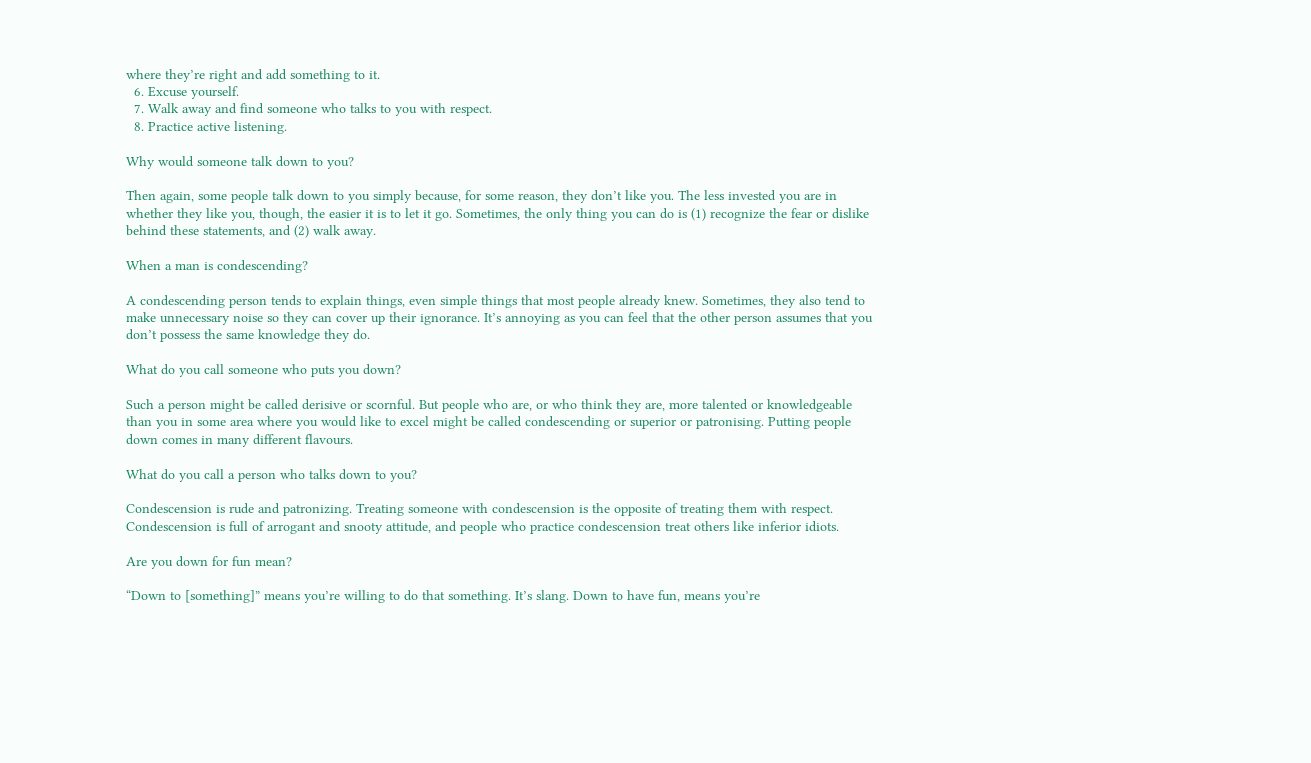where they’re right and add something to it.
  6. Excuse yourself.
  7. Walk away and find someone who talks to you with respect.
  8. Practice active listening.

Why would someone talk down to you?

Then again, some people talk down to you simply because, for some reason, they don’t like you. The less invested you are in whether they like you, though, the easier it is to let it go. Sometimes, the only thing you can do is (1) recognize the fear or dislike behind these statements, and (2) walk away.

When a man is condescending?

A condescending person tends to explain things, even simple things that most people already knew. Sometimes, they also tend to make unnecessary noise so they can cover up their ignorance. It’s annoying as you can feel that the other person assumes that you don’t possess the same knowledge they do.

What do you call someone who puts you down?

Such a person might be called derisive or scornful. But people who are, or who think they are, more talented or knowledgeable than you in some area where you would like to excel might be called condescending or superior or patronising. Putting people down comes in many different flavours.

What do you call a person who talks down to you?

Condescension is rude and patronizing. Treating someone with condescension is the opposite of treating them with respect. Condescension is full of arrogant and snooty attitude, and people who practice condescension treat others like inferior idiots.

Are you down for fun mean?

“Down to [something]” means you’re willing to do that something. It’s slang. Down to have fun, means you’re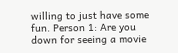willing to just have some fun. Person 1: Are you down for seeing a movie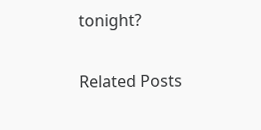tonight?

Related Posts